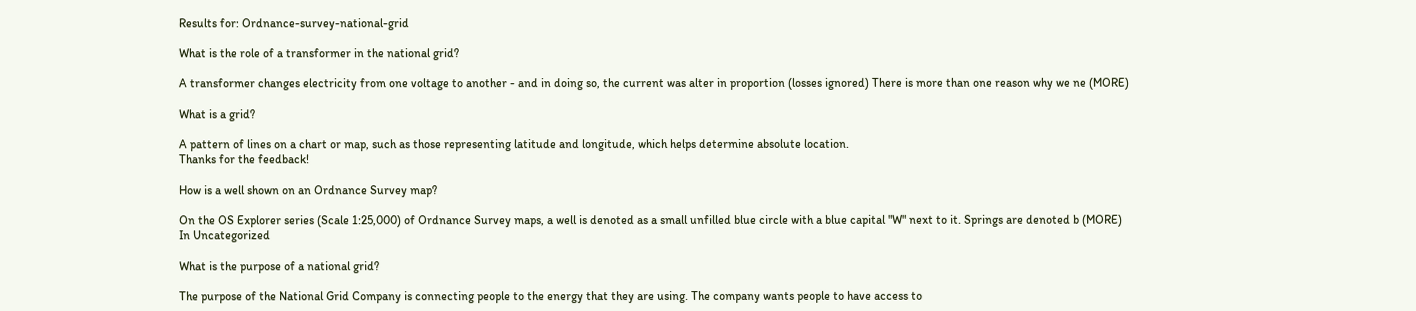Results for: Ordnance-survey-national-grid

What is the role of a transformer in the national grid?

A transformer changes electricity from one voltage to another - and in doing so, the current was alter in proportion (losses ignored) There is more than one reason why we ne (MORE)

What is a grid?

A pattern of lines on a chart or map, such as those representing latitude and longitude, which helps determine absolute location.
Thanks for the feedback!

How is a well shown on an Ordnance Survey map?

On the OS Explorer series (Scale 1:25,000) of Ordnance Survey maps, a well is denoted as a small unfilled blue circle with a blue capital "W" next to it. Springs are denoted b (MORE)
In Uncategorized

What is the purpose of a national grid?

The purpose of the National Grid Company is connecting people to the energy that they are using. The company wants people to have access to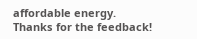affordable energy.
Thanks for the feedback!